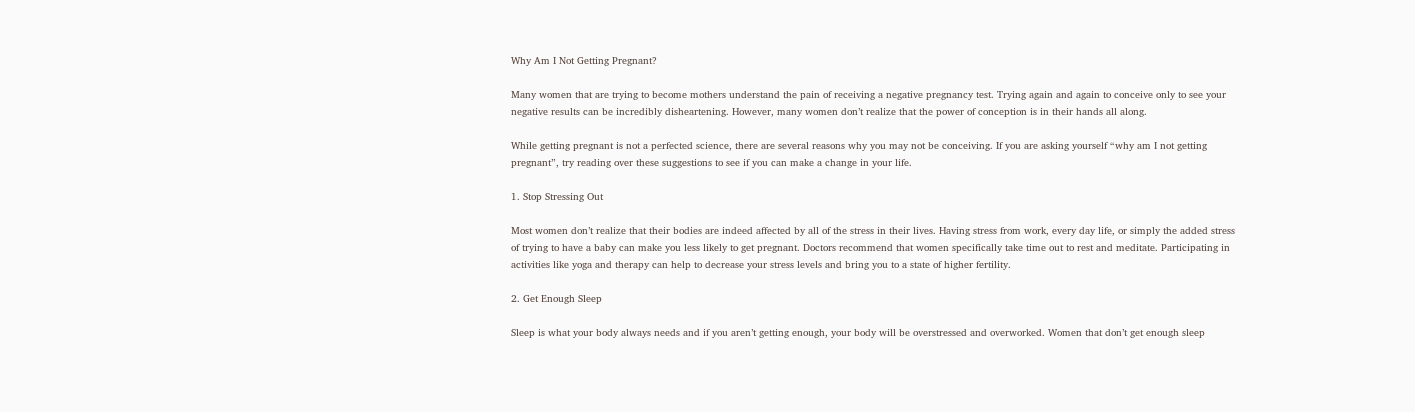Why Am I Not Getting Pregnant?

Many women that are trying to become mothers understand the pain of receiving a negative pregnancy test. Trying again and again to conceive only to see your negative results can be incredibly disheartening. However, many women don’t realize that the power of conception is in their hands all along.

While getting pregnant is not a perfected science, there are several reasons why you may not be conceiving. If you are asking yourself “why am I not getting pregnant”, try reading over these suggestions to see if you can make a change in your life.

1. Stop Stressing Out

Most women don’t realize that their bodies are indeed affected by all of the stress in their lives. Having stress from work, every day life, or simply the added stress of trying to have a baby can make you less likely to get pregnant. Doctors recommend that women specifically take time out to rest and meditate. Participating in activities like yoga and therapy can help to decrease your stress levels and bring you to a state of higher fertility.

2. Get Enough Sleep

Sleep is what your body always needs and if you aren’t getting enough, your body will be overstressed and overworked. Women that don’t get enough sleep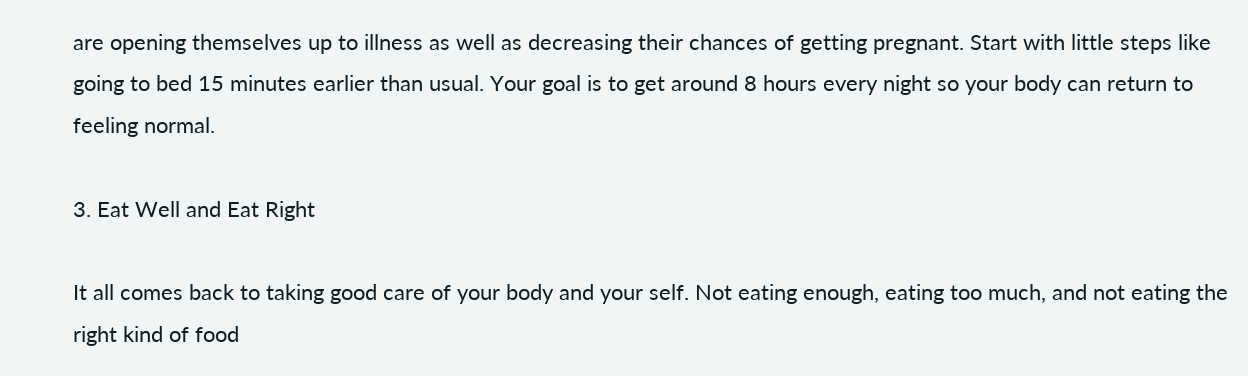are opening themselves up to illness as well as decreasing their chances of getting pregnant. Start with little steps like going to bed 15 minutes earlier than usual. Your goal is to get around 8 hours every night so your body can return to feeling normal.

3. Eat Well and Eat Right

It all comes back to taking good care of your body and your self. Not eating enough, eating too much, and not eating the right kind of food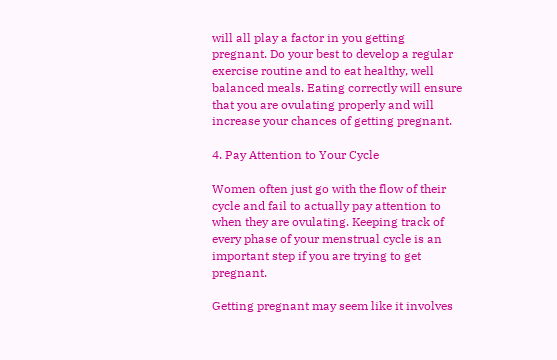will all play a factor in you getting pregnant. Do your best to develop a regular exercise routine and to eat healthy, well balanced meals. Eating correctly will ensure that you are ovulating properly and will increase your chances of getting pregnant.

4. Pay Attention to Your Cycle

Women often just go with the flow of their cycle and fail to actually pay attention to when they are ovulating. Keeping track of every phase of your menstrual cycle is an important step if you are trying to get pregnant.

Getting pregnant may seem like it involves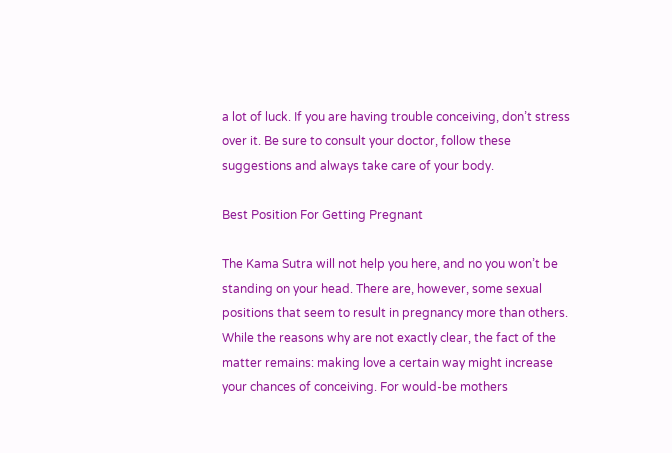a lot of luck. If you are having trouble conceiving, don’t stress over it. Be sure to consult your doctor, follow these suggestions and always take care of your body.

Best Position For Getting Pregnant

The Kama Sutra will not help you here, and no you won’t be standing on your head. There are, however, some sexual positions that seem to result in pregnancy more than others. While the reasons why are not exactly clear, the fact of the matter remains: making love a certain way might increase your chances of conceiving. For would-be mothers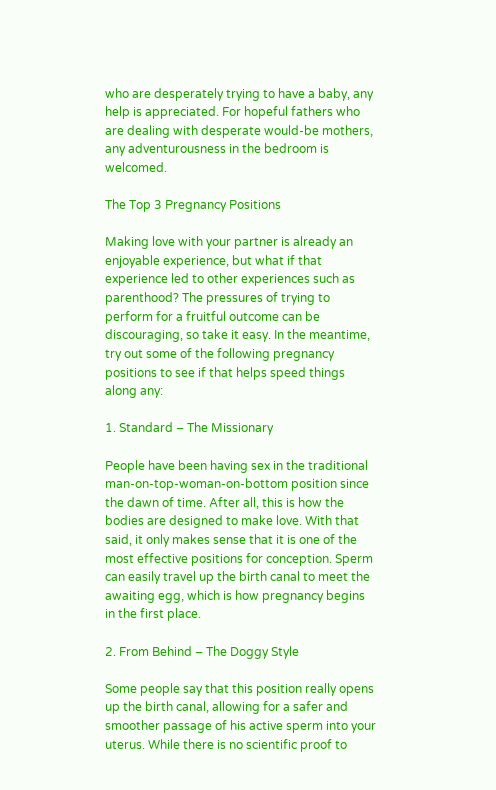who are desperately trying to have a baby, any help is appreciated. For hopeful fathers who are dealing with desperate would-be mothers, any adventurousness in the bedroom is welcomed.

The Top 3 Pregnancy Positions

Making love with your partner is already an enjoyable experience, but what if that experience led to other experiences such as parenthood? The pressures of trying to perform for a fruitful outcome can be discouraging, so take it easy. In the meantime, try out some of the following pregnancy positions to see if that helps speed things along any:

1. Standard – The Missionary

People have been having sex in the traditional man-on-top-woman-on-bottom position since the dawn of time. After all, this is how the bodies are designed to make love. With that said, it only makes sense that it is one of the most effective positions for conception. Sperm can easily travel up the birth canal to meet the awaiting egg, which is how pregnancy begins in the first place.

2. From Behind – The Doggy Style

Some people say that this position really opens up the birth canal, allowing for a safer and smoother passage of his active sperm into your uterus. While there is no scientific proof to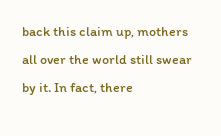back this claim up, mothers all over the world still swear by it. In fact, there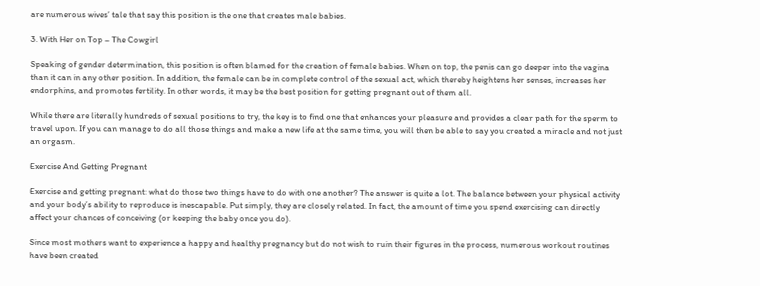are numerous wives’ tale that say this position is the one that creates male babies.

3. With Her on Top – The Cowgirl

Speaking of gender determination, this position is often blamed for the creation of female babies. When on top, the penis can go deeper into the vagina than it can in any other position. In addition, the female can be in complete control of the sexual act, which thereby heightens her senses, increases her endorphins, and promotes fertility. In other words, it may be the best position for getting pregnant out of them all.

While there are literally hundreds of sexual positions to try, the key is to find one that enhances your pleasure and provides a clear path for the sperm to travel upon. If you can manage to do all those things and make a new life at the same time, you will then be able to say you created a miracle and not just an orgasm.

Exercise And Getting Pregnant

Exercise and getting pregnant: what do those two things have to do with one another? The answer is quite a lot. The balance between your physical activity and your body’s ability to reproduce is inescapable. Put simply, they are closely related. In fact, the amount of time you spend exercising can directly affect your chances of conceiving (or keeping the baby once you do).

Since most mothers want to experience a happy and healthy pregnancy but do not wish to ruin their figures in the process, numerous workout routines have been created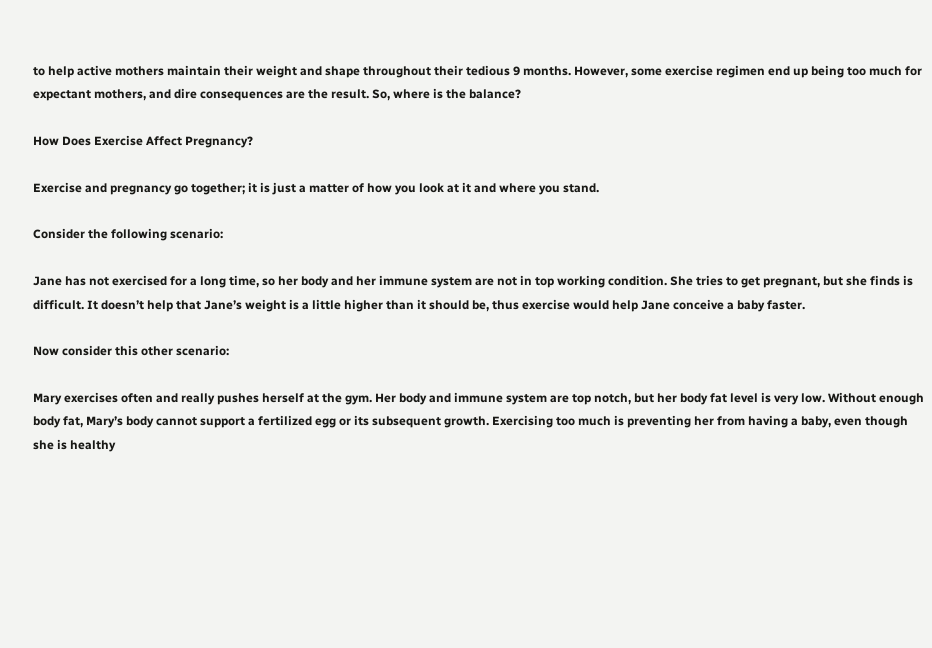to help active mothers maintain their weight and shape throughout their tedious 9 months. However, some exercise regimen end up being too much for expectant mothers, and dire consequences are the result. So, where is the balance?

How Does Exercise Affect Pregnancy?

Exercise and pregnancy go together; it is just a matter of how you look at it and where you stand.

Consider the following scenario:

Jane has not exercised for a long time, so her body and her immune system are not in top working condition. She tries to get pregnant, but she finds is difficult. It doesn’t help that Jane’s weight is a little higher than it should be, thus exercise would help Jane conceive a baby faster.

Now consider this other scenario:

Mary exercises often and really pushes herself at the gym. Her body and immune system are top notch, but her body fat level is very low. Without enough body fat, Mary’s body cannot support a fertilized egg or its subsequent growth. Exercising too much is preventing her from having a baby, even though she is healthy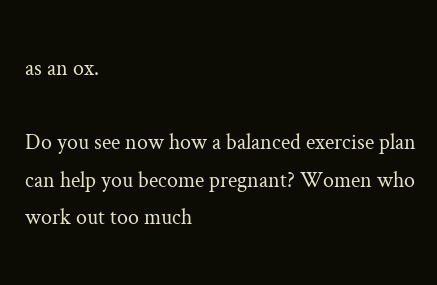as an ox.

Do you see now how a balanced exercise plan can help you become pregnant? Women who work out too much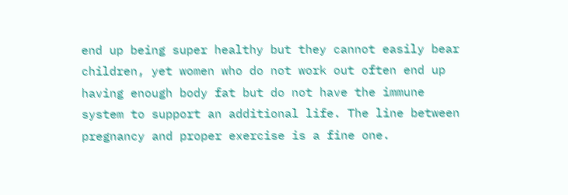end up being super healthy but they cannot easily bear children, yet women who do not work out often end up having enough body fat but do not have the immune system to support an additional life. The line between pregnancy and proper exercise is a fine one.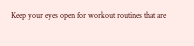Keep your eyes open for workout routines that are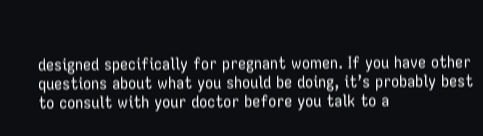designed specifically for pregnant women. If you have other questions about what you should be doing, it’s probably best to consult with your doctor before you talk to a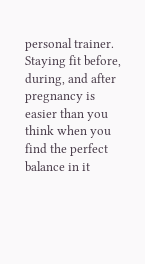personal trainer. Staying fit before, during, and after pregnancy is easier than you think when you find the perfect balance in it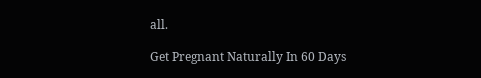all.

Get Pregnant Naturally In 60 Days